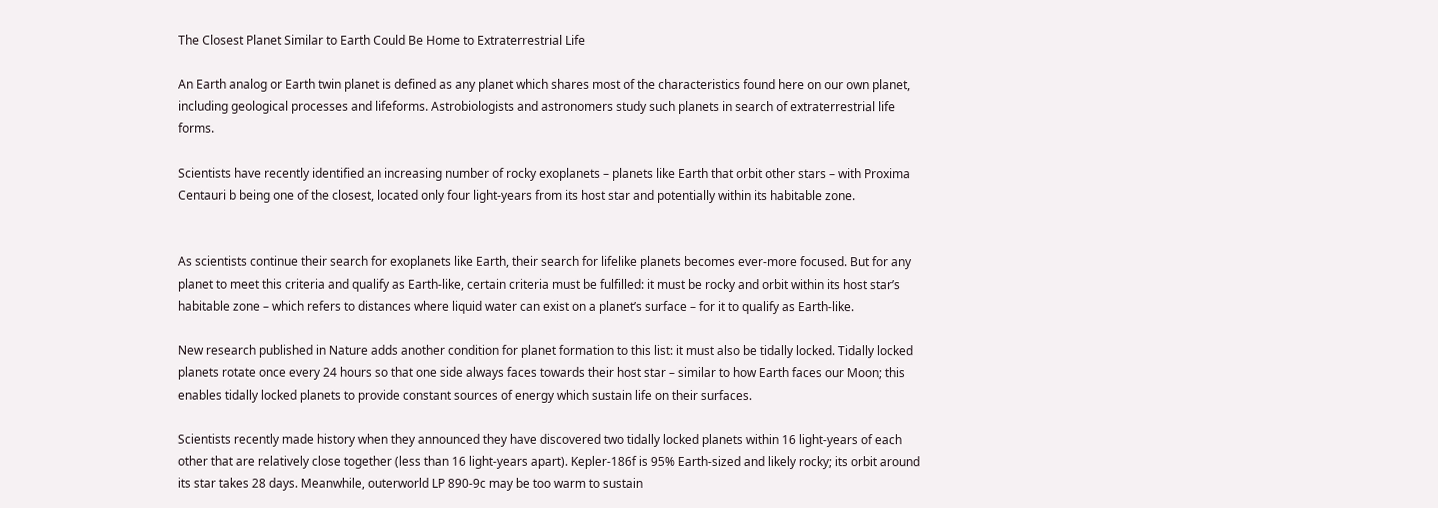The Closest Planet Similar to Earth Could Be Home to Extraterrestrial Life

An Earth analog or Earth twin planet is defined as any planet which shares most of the characteristics found here on our own planet, including geological processes and lifeforms. Astrobiologists and astronomers study such planets in search of extraterrestrial life forms.

Scientists have recently identified an increasing number of rocky exoplanets – planets like Earth that orbit other stars – with Proxima Centauri b being one of the closest, located only four light-years from its host star and potentially within its habitable zone.


As scientists continue their search for exoplanets like Earth, their search for lifelike planets becomes ever-more focused. But for any planet to meet this criteria and qualify as Earth-like, certain criteria must be fulfilled: it must be rocky and orbit within its host star’s habitable zone – which refers to distances where liquid water can exist on a planet’s surface – for it to qualify as Earth-like.

New research published in Nature adds another condition for planet formation to this list: it must also be tidally locked. Tidally locked planets rotate once every 24 hours so that one side always faces towards their host star – similar to how Earth faces our Moon; this enables tidally locked planets to provide constant sources of energy which sustain life on their surfaces.

Scientists recently made history when they announced they have discovered two tidally locked planets within 16 light-years of each other that are relatively close together (less than 16 light-years apart). Kepler-186f is 95% Earth-sized and likely rocky; its orbit around its star takes 28 days. Meanwhile, outerworld LP 890-9c may be too warm to sustain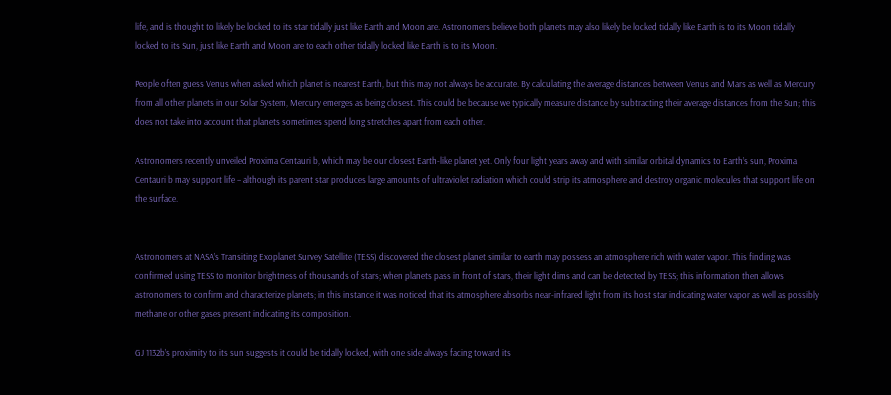life, and is thought to likely be locked to its star tidally just like Earth and Moon are. Astronomers believe both planets may also likely be locked tidally like Earth is to its Moon tidally locked to its Sun, just like Earth and Moon are to each other tidally locked like Earth is to its Moon.

People often guess Venus when asked which planet is nearest Earth, but this may not always be accurate. By calculating the average distances between Venus and Mars as well as Mercury from all other planets in our Solar System, Mercury emerges as being closest. This could be because we typically measure distance by subtracting their average distances from the Sun; this does not take into account that planets sometimes spend long stretches apart from each other.

Astronomers recently unveiled Proxima Centauri b, which may be our closest Earth-like planet yet. Only four light years away and with similar orbital dynamics to Earth’s sun, Proxima Centauri b may support life – although its parent star produces large amounts of ultraviolet radiation which could strip its atmosphere and destroy organic molecules that support life on the surface.


Astronomers at NASA’s Transiting Exoplanet Survey Satellite (TESS) discovered the closest planet similar to earth may possess an atmosphere rich with water vapor. This finding was confirmed using TESS to monitor brightness of thousands of stars; when planets pass in front of stars, their light dims and can be detected by TESS; this information then allows astronomers to confirm and characterize planets; in this instance it was noticed that its atmosphere absorbs near-infrared light from its host star indicating water vapor as well as possibly methane or other gases present indicating its composition.

GJ 1132b’s proximity to its sun suggests it could be tidally locked, with one side always facing toward its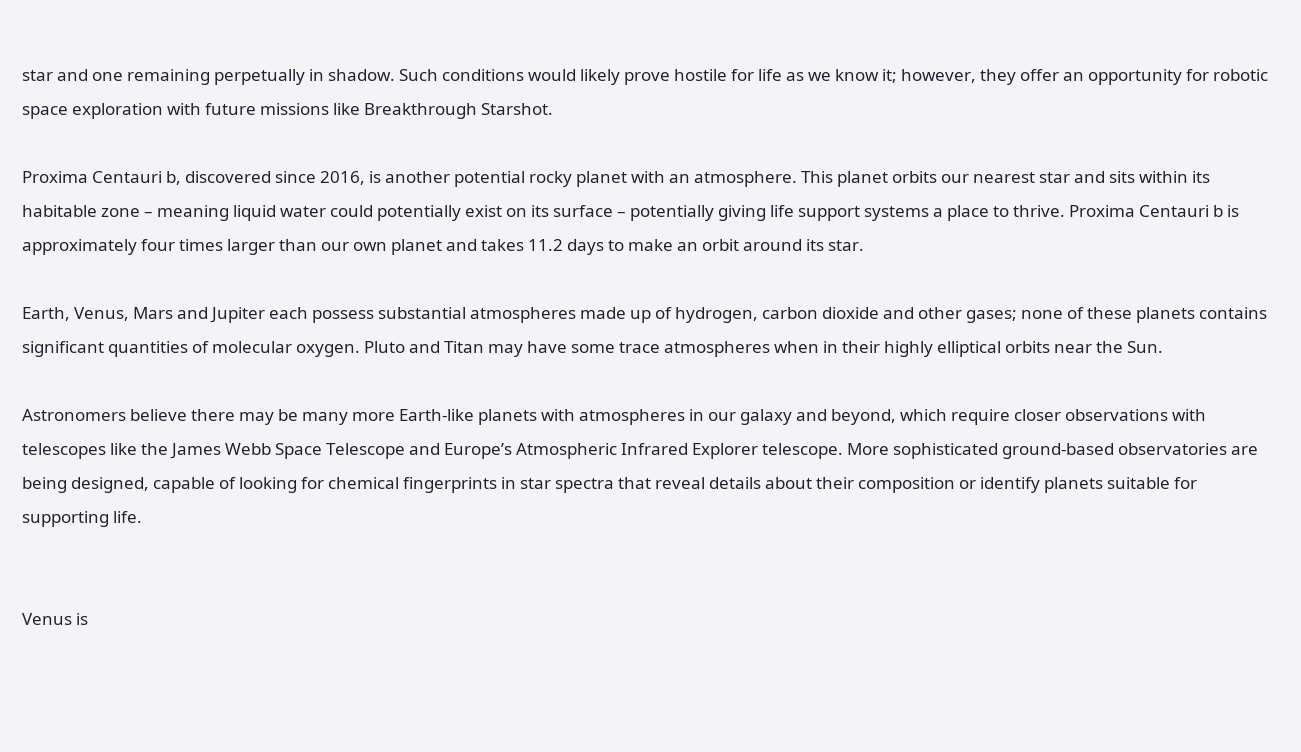star and one remaining perpetually in shadow. Such conditions would likely prove hostile for life as we know it; however, they offer an opportunity for robotic space exploration with future missions like Breakthrough Starshot.

Proxima Centauri b, discovered since 2016, is another potential rocky planet with an atmosphere. This planet orbits our nearest star and sits within its habitable zone – meaning liquid water could potentially exist on its surface – potentially giving life support systems a place to thrive. Proxima Centauri b is approximately four times larger than our own planet and takes 11.2 days to make an orbit around its star.

Earth, Venus, Mars and Jupiter each possess substantial atmospheres made up of hydrogen, carbon dioxide and other gases; none of these planets contains significant quantities of molecular oxygen. Pluto and Titan may have some trace atmospheres when in their highly elliptical orbits near the Sun.

Astronomers believe there may be many more Earth-like planets with atmospheres in our galaxy and beyond, which require closer observations with telescopes like the James Webb Space Telescope and Europe’s Atmospheric Infrared Explorer telescope. More sophisticated ground-based observatories are being designed, capable of looking for chemical fingerprints in star spectra that reveal details about their composition or identify planets suitable for supporting life.


Venus is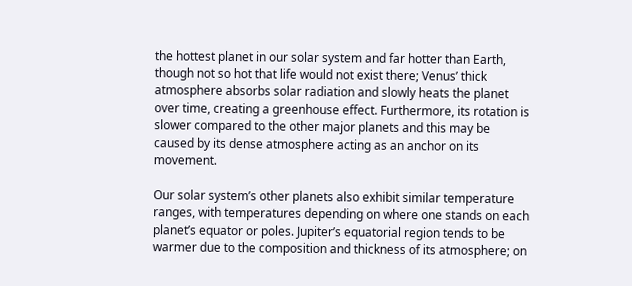the hottest planet in our solar system and far hotter than Earth, though not so hot that life would not exist there; Venus’ thick atmosphere absorbs solar radiation and slowly heats the planet over time, creating a greenhouse effect. Furthermore, its rotation is slower compared to the other major planets and this may be caused by its dense atmosphere acting as an anchor on its movement.

Our solar system’s other planets also exhibit similar temperature ranges, with temperatures depending on where one stands on each planet’s equator or poles. Jupiter’s equatorial region tends to be warmer due to the composition and thickness of its atmosphere; on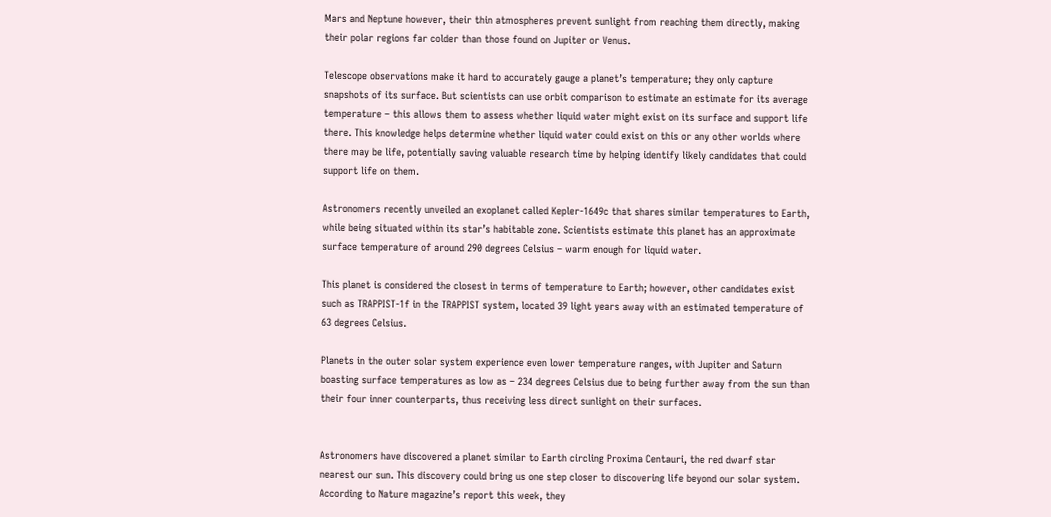Mars and Neptune however, their thin atmospheres prevent sunlight from reaching them directly, making their polar regions far colder than those found on Jupiter or Venus.

Telescope observations make it hard to accurately gauge a planet’s temperature; they only capture snapshots of its surface. But scientists can use orbit comparison to estimate an estimate for its average temperature – this allows them to assess whether liquid water might exist on its surface and support life there. This knowledge helps determine whether liquid water could exist on this or any other worlds where there may be life, potentially saving valuable research time by helping identify likely candidates that could support life on them.

Astronomers recently unveiled an exoplanet called Kepler-1649c that shares similar temperatures to Earth, while being situated within its star’s habitable zone. Scientists estimate this planet has an approximate surface temperature of around 290 degrees Celsius – warm enough for liquid water.

This planet is considered the closest in terms of temperature to Earth; however, other candidates exist such as TRAPPIST-1f in the TRAPPIST system, located 39 light years away with an estimated temperature of 63 degrees Celsius.

Planets in the outer solar system experience even lower temperature ranges, with Jupiter and Saturn boasting surface temperatures as low as – 234 degrees Celsius due to being further away from the sun than their four inner counterparts, thus receiving less direct sunlight on their surfaces.


Astronomers have discovered a planet similar to Earth circling Proxima Centauri, the red dwarf star nearest our sun. This discovery could bring us one step closer to discovering life beyond our solar system. According to Nature magazine’s report this week, they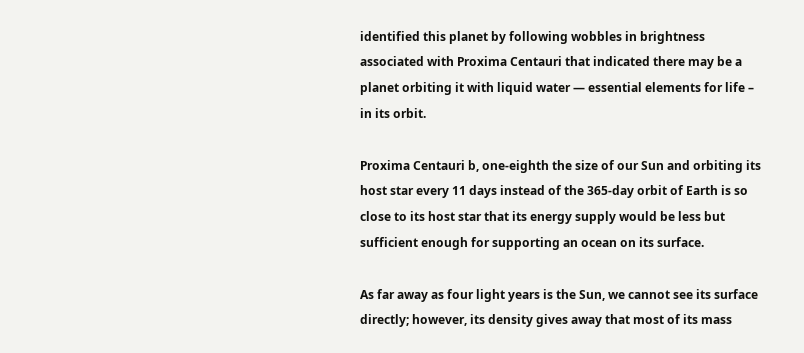identified this planet by following wobbles in brightness associated with Proxima Centauri that indicated there may be a planet orbiting it with liquid water — essential elements for life – in its orbit.

Proxima Centauri b, one-eighth the size of our Sun and orbiting its host star every 11 days instead of the 365-day orbit of Earth is so close to its host star that its energy supply would be less but sufficient enough for supporting an ocean on its surface.

As far away as four light years is the Sun, we cannot see its surface directly; however, its density gives away that most of its mass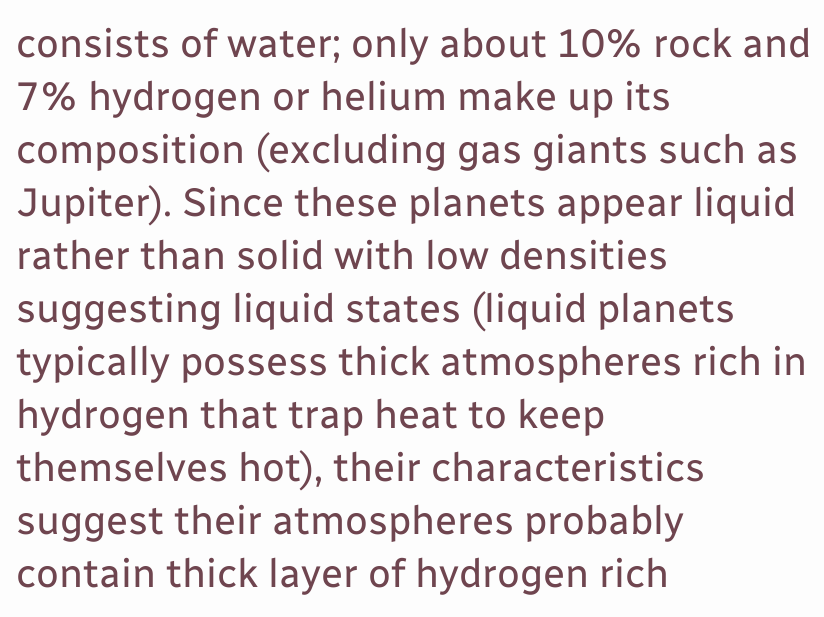consists of water; only about 10% rock and 7% hydrogen or helium make up its composition (excluding gas giants such as Jupiter). Since these planets appear liquid rather than solid with low densities suggesting liquid states (liquid planets typically possess thick atmospheres rich in hydrogen that trap heat to keep themselves hot), their characteristics suggest their atmospheres probably contain thick layer of hydrogen rich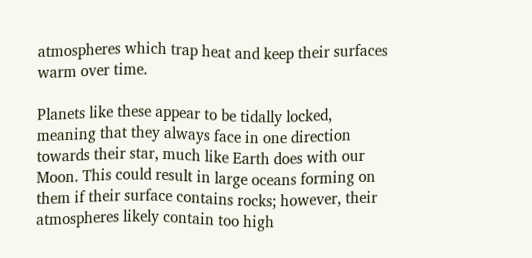atmospheres which trap heat and keep their surfaces warm over time.

Planets like these appear to be tidally locked, meaning that they always face in one direction towards their star, much like Earth does with our Moon. This could result in large oceans forming on them if their surface contains rocks; however, their atmospheres likely contain too high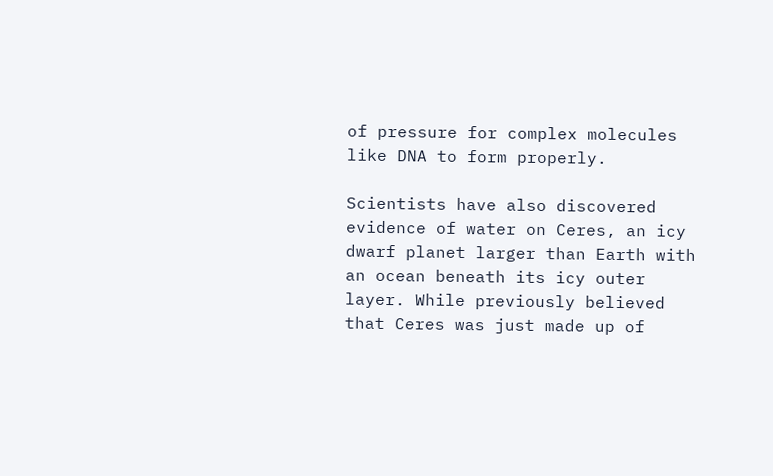of pressure for complex molecules like DNA to form properly.

Scientists have also discovered evidence of water on Ceres, an icy dwarf planet larger than Earth with an ocean beneath its icy outer layer. While previously believed that Ceres was just made up of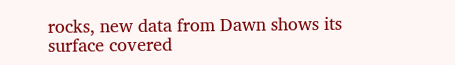rocks, new data from Dawn shows its surface covered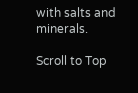with salts and minerals.

Scroll to Top